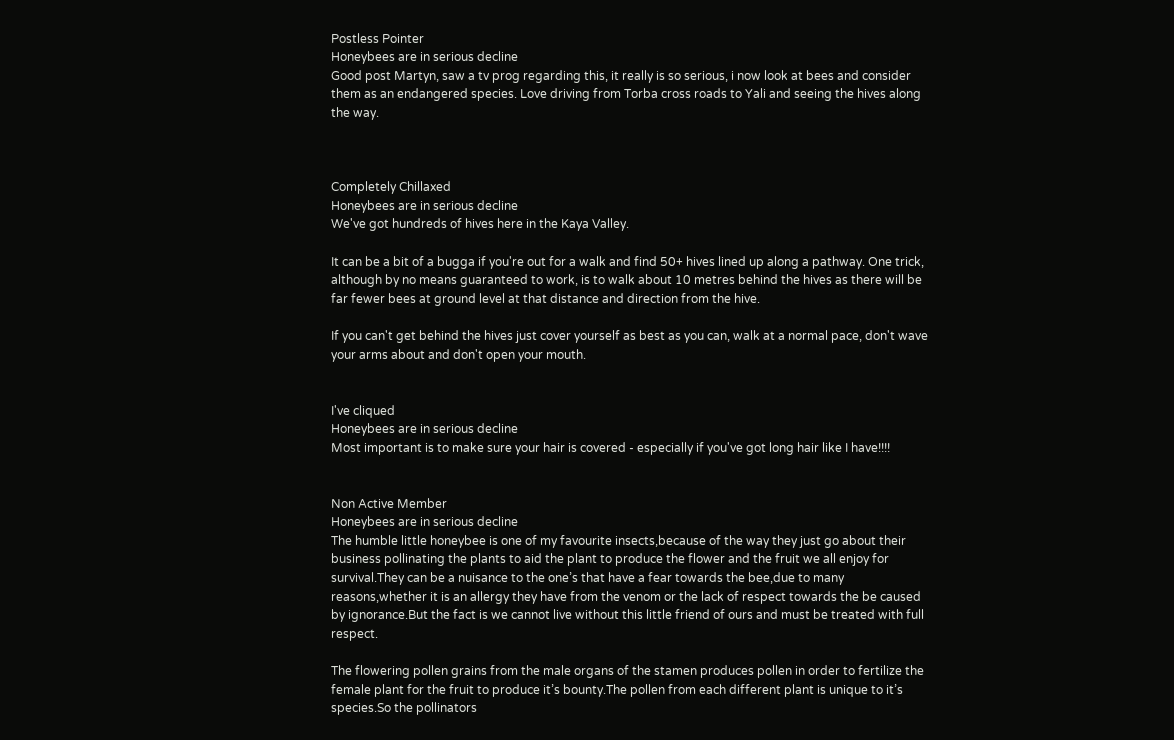Postless Pointer
Honeybees are in serious decline
Good post Martyn, saw a tv prog regarding this, it really is so serious, i now look at bees and consider them as an endangered species. Love driving from Torba cross roads to Yali and seeing the hives along the way.



Completely Chillaxed
Honeybees are in serious decline
We've got hundreds of hives here in the Kaya Valley.

It can be a bit of a bugga if you're out for a walk and find 50+ hives lined up along a pathway. One trick, although by no means guaranteed to work, is to walk about 10 metres behind the hives as there will be far fewer bees at ground level at that distance and direction from the hive.

If you can't get behind the hives just cover yourself as best as you can, walk at a normal pace, don't wave your arms about and don't open your mouth.


I've cliqued
Honeybees are in serious decline
Most important is to make sure your hair is covered - especially if you've got long hair like I have!!!!


Non Active Member
Honeybees are in serious decline
The humble little honeybee is one of my favourite insects,because of the way they just go about their business pollinating the plants to aid the plant to produce the flower and the fruit we all enjoy for survival.They can be a nuisance to the one’s that have a fear towards the bee,due to many reasons,whether it is an allergy they have from the venom or the lack of respect towards the be caused by ignorance.But the fact is we cannot live without this little friend of ours and must be treated with full respect.

The flowering pollen grains from the male organs of the stamen produces pollen in order to fertilize the female plant for the fruit to produce it’s bounty.The pollen from each different plant is unique to it’s species.So the pollinators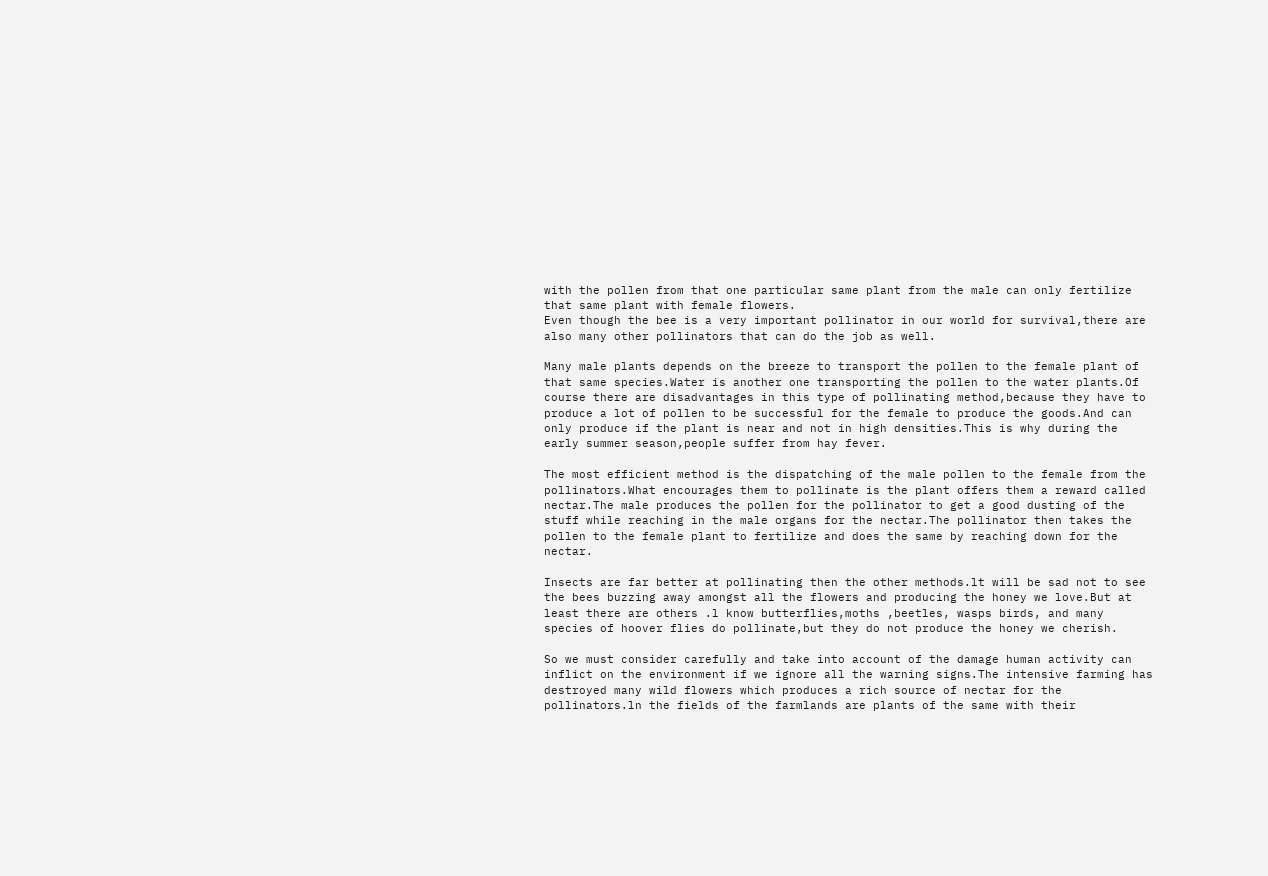with the pollen from that one particular same plant from the male can only fertilize that same plant with female flowers.
Even though the bee is a very important pollinator in our world for survival,there are also many other pollinators that can do the job as well.

Many male plants depends on the breeze to transport the pollen to the female plant of that same species.Water is another one transporting the pollen to the water plants.Of course there are disadvantages in this type of pollinating method,because they have to produce a lot of pollen to be successful for the female to produce the goods.And can only produce if the plant is near and not in high densities.This is why during the early summer season,people suffer from hay fever.

The most efficient method is the dispatching of the male pollen to the female from the pollinators.What encourages them to pollinate is the plant offers them a reward called nectar.The male produces the pollen for the pollinator to get a good dusting of the stuff while reaching in the male organs for the nectar.The pollinator then takes the pollen to the female plant to fertilize and does the same by reaching down for the nectar.

Insects are far better at pollinating then the other methods.lt will be sad not to see the bees buzzing away amongst all the flowers and producing the honey we love.But at least there are others .l know butterflies,moths ,beetles, wasps birds, and many species of hoover flies do pollinate,but they do not produce the honey we cherish.

So we must consider carefully and take into account of the damage human activity can inflict on the environment if we ignore all the warning signs.The intensive farming has destroyed many wild flowers which produces a rich source of nectar for the pollinators.ln the fields of the farmlands are plants of the same with their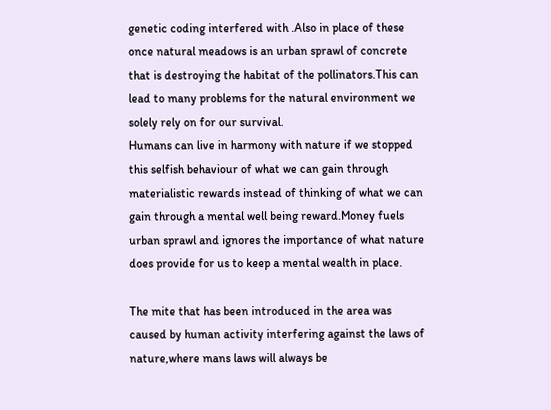genetic coding interfered with .Also in place of these once natural meadows is an urban sprawl of concrete that is destroying the habitat of the pollinators.This can lead to many problems for the natural environment we solely rely on for our survival.
Humans can live in harmony with nature if we stopped this selfish behaviour of what we can gain through materialistic rewards instead of thinking of what we can gain through a mental well being reward.Money fuels urban sprawl and ignores the importance of what nature does provide for us to keep a mental wealth in place.

The mite that has been introduced in the area was caused by human activity interfering against the laws of nature,where mans laws will always be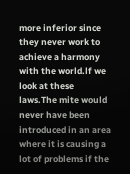more inferior since they never work to achieve a harmony with the world.lf we look at these laws.The mite would never have been introduced in an area where it is causing a lot of problems if the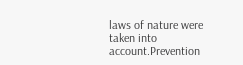laws of nature were taken into account.Prevention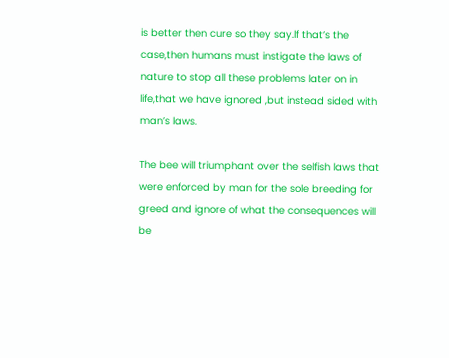is better then cure so they say.lf that’s the case,then humans must instigate the laws of nature to stop all these problems later on in life,that we have ignored ,but instead sided with man’s laws.

The bee will triumphant over the selfish laws that were enforced by man for the sole breeding for greed and ignore of what the consequences will be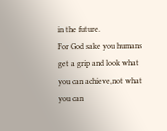in the future.
For God sake you humans get a grip and look what you can achieve,not what you can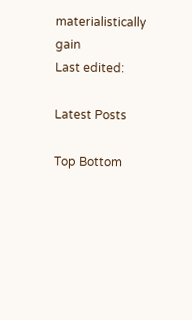materialistically gain
Last edited:

Latest Posts

Top Bottom